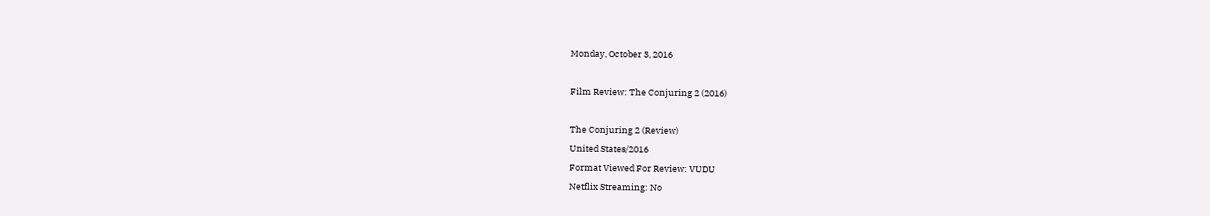Monday, October 3, 2016

Film Review: The Conjuring 2 (2016)

The Conjuring 2 (Review)
United States/2016
Format Viewed For Review: VUDU
Netflix Streaming: No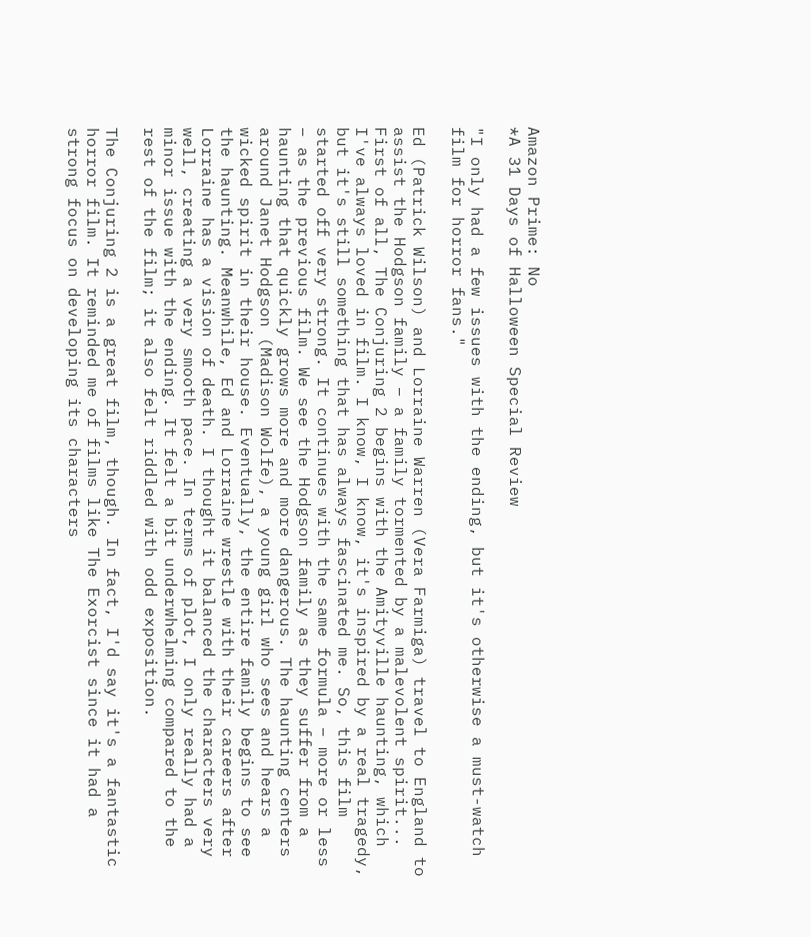Amazon Prime: No
*A 31 Days of Halloween Special Review

"I only had a few issues with the ending, but it's otherwise a must-watch film for horror fans."

Ed (Patrick Wilson) and Lorraine Warren (Vera Farmiga) travel to England to assist the Hodgson family – a family tormented by a malevolent spirit...
First of all, The Conjuring 2 begins with the Amityville haunting, which I've always loved in film. I know, I know, it's inspired by a real tragedy, but it's still something that has always fascinated me. So, this film started off very strong. It continues with the same formula – more or less – as the previous film. We see the Hodgson family as they suffer from a haunting that quickly grows more and more dangerous. The haunting centers around Janet Hodgson (Madison Wolfe), a young girl who sees and hears a wicked spirit in their house. Eventually, the entire family begins to see the haunting. Meanwhile, Ed and Lorraine wrestle with their careers after Lorraine has a vision of death. I thought it balanced the characters very well, creating a very smooth pace. In terms of plot, I only really had a minor issue with the ending. It felt a bit underwhelming compared to the rest of the film; it also felt riddled with odd exposition.

The Conjuring 2 is a great film, though. In fact, I'd say it's a fantastic horror film. It reminded me of films like The Exorcist since it had a strong focus on developing its characters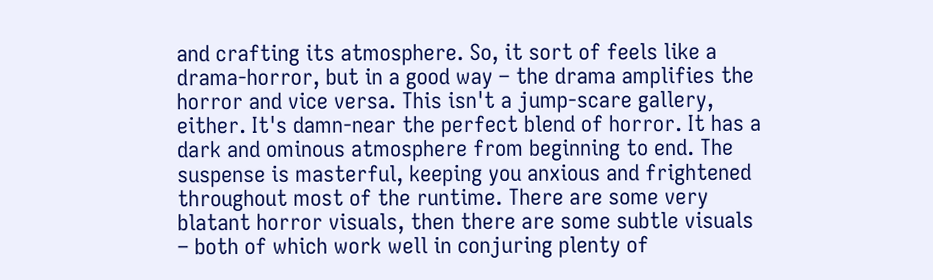and crafting its atmosphere. So, it sort of feels like a drama-horror, but in a good way – the drama amplifies the horror and vice versa. This isn't a jump-scare gallery, either. It's damn-near the perfect blend of horror. It has a dark and ominous atmosphere from beginning to end. The suspense is masterful, keeping you anxious and frightened throughout most of the runtime. There are some very blatant horror visuals, then there are some subtle visuals – both of which work well in conjuring plenty of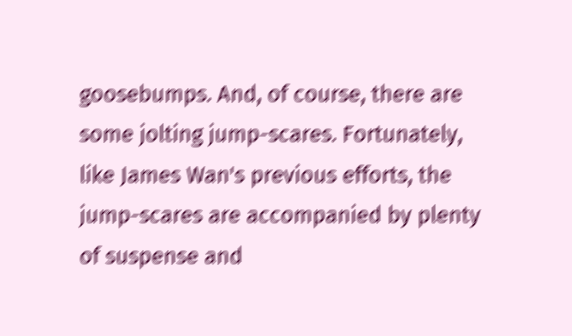goosebumps. And, of course, there are some jolting jump-scares. Fortunately, like James Wan's previous efforts, the jump-scares are accompanied by plenty of suspense and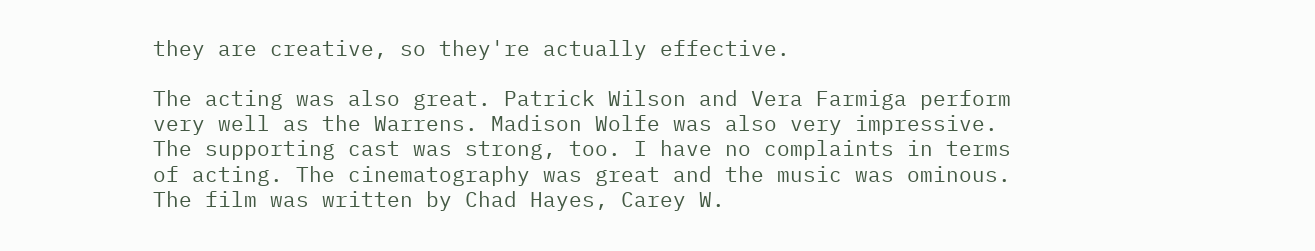they are creative, so they're actually effective.

The acting was also great. Patrick Wilson and Vera Farmiga perform very well as the Warrens. Madison Wolfe was also very impressive. The supporting cast was strong, too. I have no complaints in terms of acting. The cinematography was great and the music was ominous. The film was written by Chad Hayes, Carey W.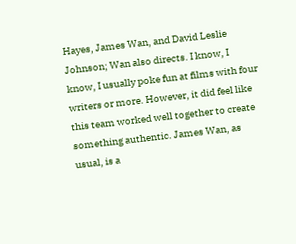Hayes, James Wan, and David Leslie Johnson; Wan also directs. I know, I know, I usually poke fun at films with four writers or more. However, it did feel like this team worked well together to create something authentic. James Wan, as usual, is a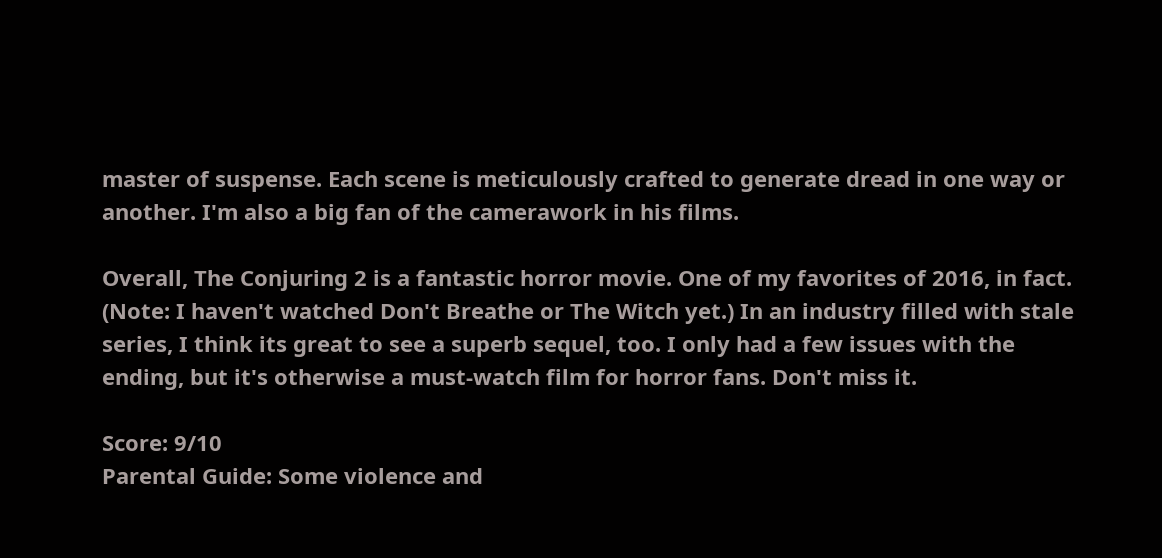master of suspense. Each scene is meticulously crafted to generate dread in one way or another. I'm also a big fan of the camerawork in his films.

Overall, The Conjuring 2 is a fantastic horror movie. One of my favorites of 2016, in fact. (Note: I haven't watched Don't Breathe or The Witch yet.) In an industry filled with stale series, I think its great to see a superb sequel, too. I only had a few issues with the ending, but it's otherwise a must-watch film for horror fans. Don't miss it.

Score: 9/10
Parental Guide: Some violence and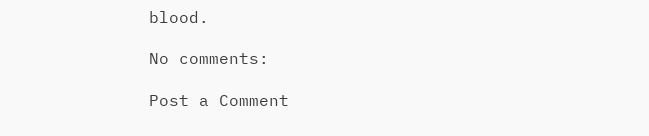blood.

No comments:

Post a Comment